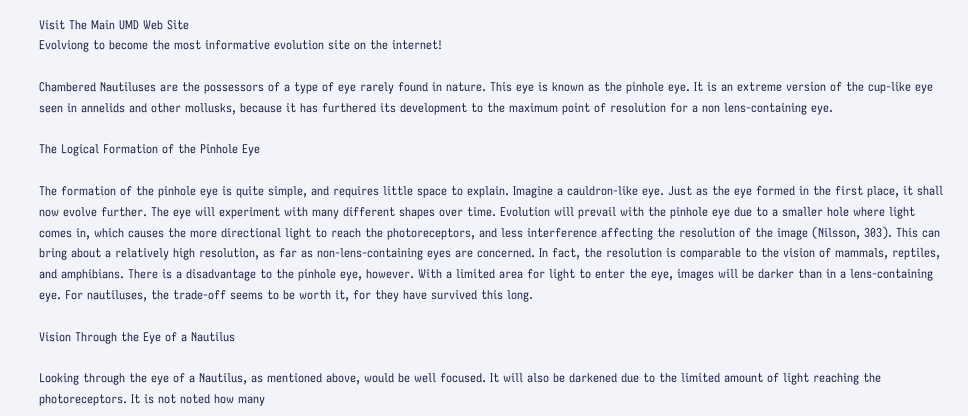Visit The Main UMD Web Site
Evolviong to become the most informative evolution site on the internet!

Chambered Nautiluses are the possessors of a type of eye rarely found in nature. This eye is known as the pinhole eye. It is an extreme version of the cup-like eye seen in annelids and other mollusks, because it has furthered its development to the maximum point of resolution for a non lens-containing eye.

The Logical Formation of the Pinhole Eye

The formation of the pinhole eye is quite simple, and requires little space to explain. Imagine a cauldron-like eye. Just as the eye formed in the first place, it shall now evolve further. The eye will experiment with many different shapes over time. Evolution will prevail with the pinhole eye due to a smaller hole where light comes in, which causes the more directional light to reach the photoreceptors, and less interference affecting the resolution of the image (Nilsson, 303). This can bring about a relatively high resolution, as far as non-lens-containing eyes are concerned. In fact, the resolution is comparable to the vision of mammals, reptiles, and amphibians. There is a disadvantage to the pinhole eye, however. With a limited area for light to enter the eye, images will be darker than in a lens-containing eye. For nautiluses, the trade-off seems to be worth it, for they have survived this long.

Vision Through the Eye of a Nautilus

Looking through the eye of a Nautilus, as mentioned above, would be well focused. It will also be darkened due to the limited amount of light reaching the photoreceptors. It is not noted how many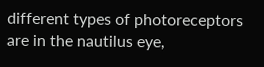different types of photoreceptors are in the nautilus eye,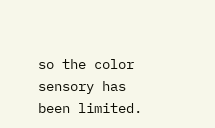so the color sensory has been limited.